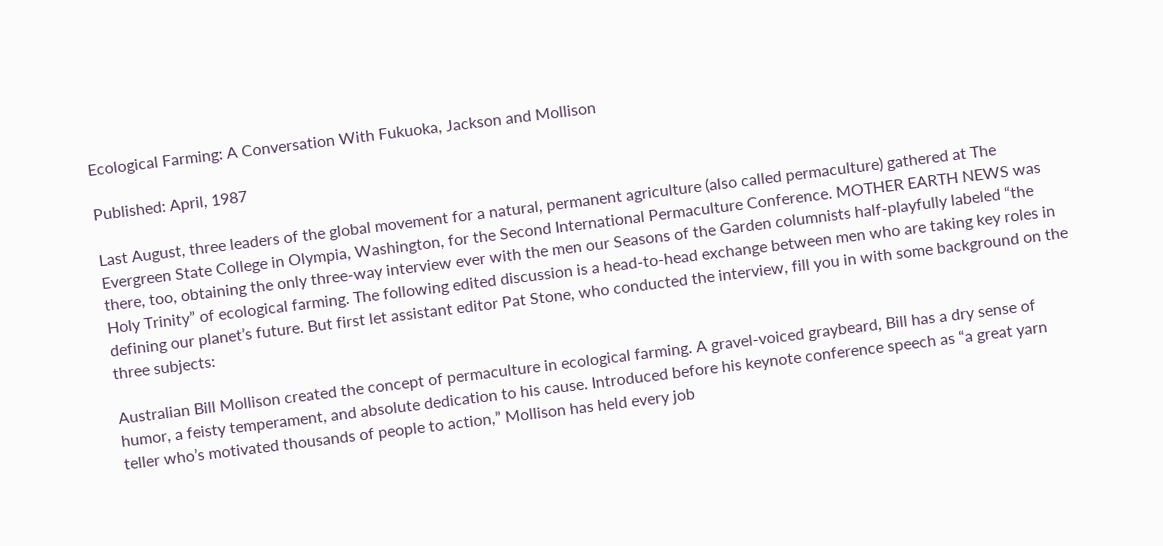Ecological Farming: A Conversation With Fukuoka, Jackson and Mollison

Published: April, 1987

Last August, three leaders of the global movement for a natural, permanent agriculture (also called permaculture) gathered at The Evergreen State College in Olympia, Washington, for the Second International Permaculture Conference. MOTHER EARTH NEWS was there, too, obtaining the only three-way interview ever with the men our Seasons of the Garden columnists half-playfully labeled “the Holy Trinity” of ecological farming. The following edited discussion is a head-to-head exchange between men who are taking key roles in defining our planet’s future. But first let assistant editor Pat Stone, who conducted the interview, fill you in with some background on the three subjects:

Australian Bill Mollison created the concept of permaculture in ecological farming. A gravel-voiced graybeard, Bill has a dry sense of humor, a feisty temperament, and absolute dedication to his cause. Introduced before his keynote conference speech as “a great yarn teller who’s motivated thousands of people to action,” Mollison has held every job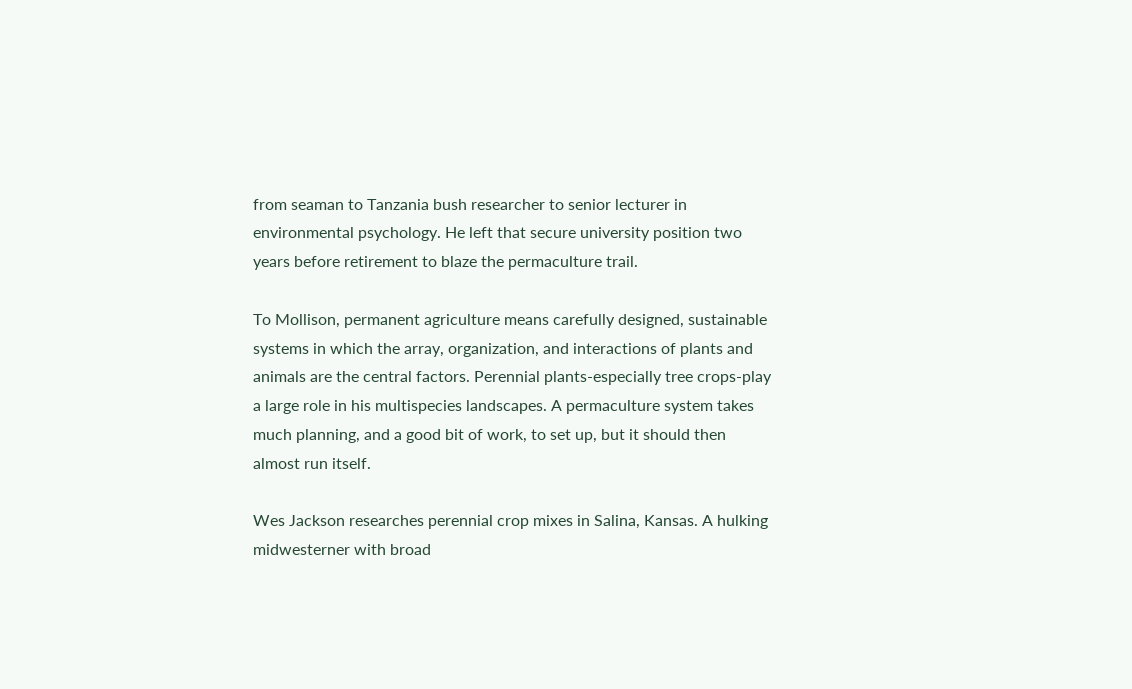from seaman to Tanzania bush researcher to senior lecturer in environmental psychology. He left that secure university position two years before retirement to blaze the permaculture trail.

To Mollison, permanent agriculture means carefully designed, sustainable systems in which the array, organization, and interactions of plants and animals are the central factors. Perennial plants-especially tree crops-play a large role in his multispecies landscapes. A permaculture system takes much planning, and a good bit of work, to set up, but it should then almost run itself.

Wes Jackson researches perennial crop mixes in Salina, Kansas. A hulking midwesterner with broad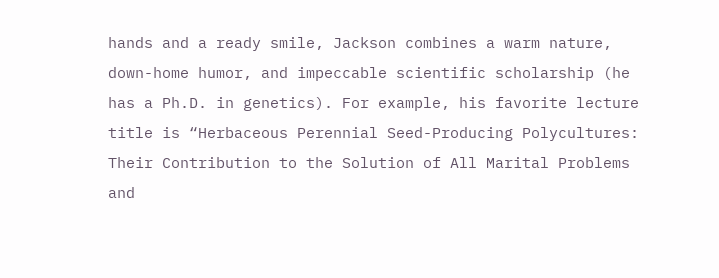hands and a ready smile, Jackson combines a warm nature, down-home humor, and impeccable scientific scholarship (he has a Ph.D. in genetics). For example, his favorite lecture title is “Herbaceous Perennial Seed-Producing Polycultures: Their Contribution to the Solution of All Marital Problems and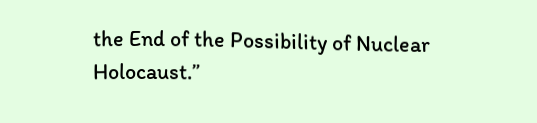the End of the Possibility of Nuclear Holocaust.”